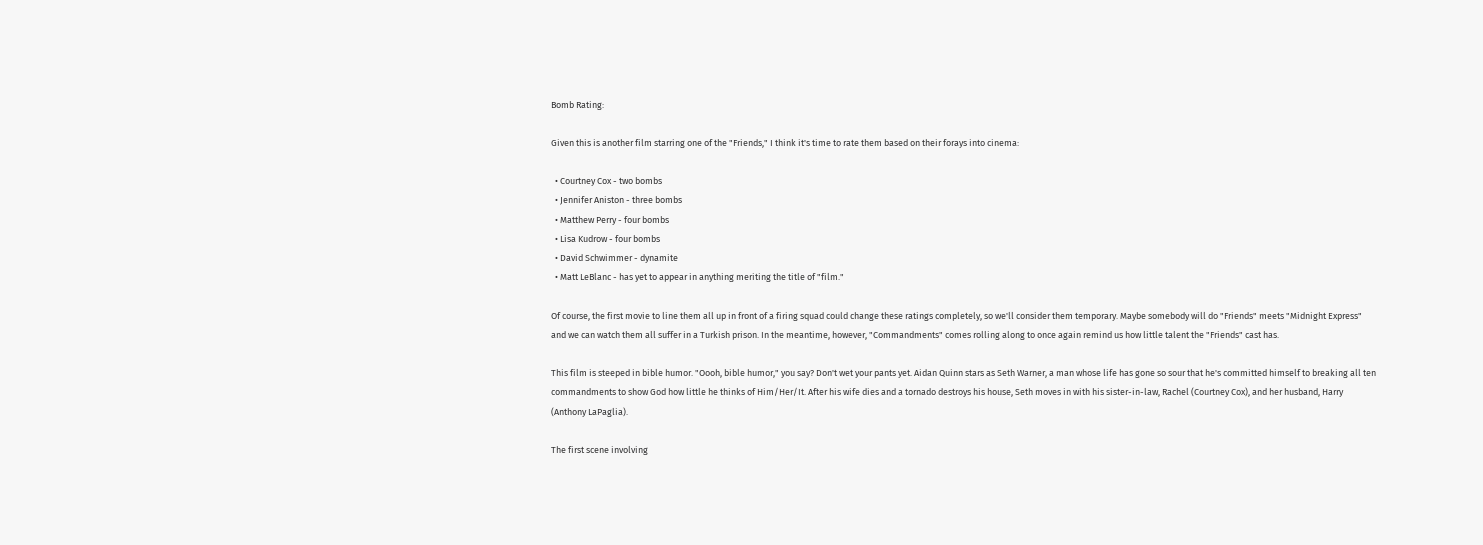Bomb Rating:

Given this is another film starring one of the "Friends," I think it's time to rate them based on their forays into cinema:

  • Courtney Cox - two bombs
  • Jennifer Aniston - three bombs
  • Matthew Perry - four bombs
  • Lisa Kudrow - four bombs
  • David Schwimmer - dynamite
  • Matt LeBlanc - has yet to appear in anything meriting the title of "film."

Of course, the first movie to line them all up in front of a firing squad could change these ratings completely, so we'll consider them temporary. Maybe somebody will do "Friends" meets "Midnight Express" and we can watch them all suffer in a Turkish prison. In the meantime, however, "Commandments" comes rolling along to once again remind us how little talent the "Friends" cast has.

This film is steeped in bible humor. "Oooh, bible humor," you say? Don't wet your pants yet. Aidan Quinn stars as Seth Warner, a man whose life has gone so sour that he's committed himself to breaking all ten commandments to show God how little he thinks of Him/Her/It. After his wife dies and a tornado destroys his house, Seth moves in with his sister-in-law, Rachel (Courtney Cox), and her husband, Harry (Anthony LaPaglia).

The first scene involving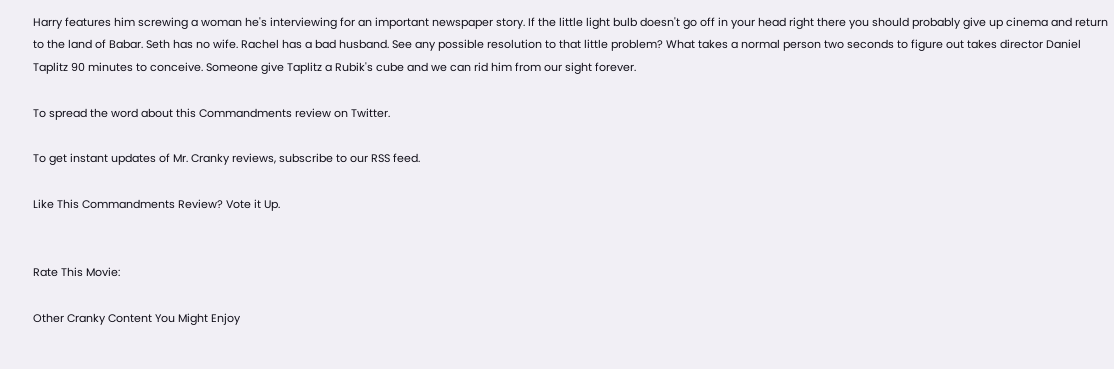Harry features him screwing a woman he's interviewing for an important newspaper story. If the little light bulb doesn't go off in your head right there you should probably give up cinema and return to the land of Babar. Seth has no wife. Rachel has a bad husband. See any possible resolution to that little problem? What takes a normal person two seconds to figure out takes director Daniel Taplitz 90 minutes to conceive. Someone give Taplitz a Rubik's cube and we can rid him from our sight forever.

To spread the word about this Commandments review on Twitter.

To get instant updates of Mr. Cranky reviews, subscribe to our RSS feed.

Like This Commandments Review? Vote it Up.


Rate This Movie:

Other Cranky Content You Might Enjoy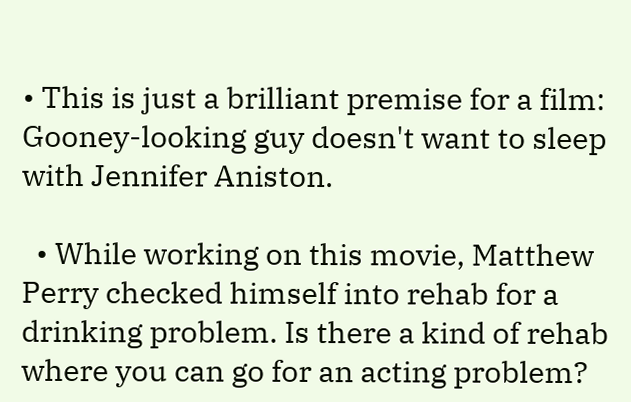• This is just a brilliant premise for a film: Gooney-looking guy doesn't want to sleep with Jennifer Aniston.

  • While working on this movie, Matthew Perry checked himself into rehab for a drinking problem. Is there a kind of rehab where you can go for an acting problem?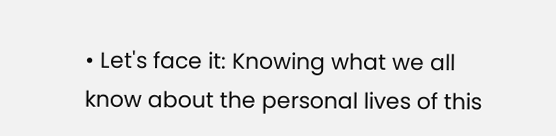• Let's face it: Knowing what we all know about the personal lives of this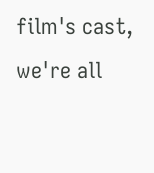film's cast, we're all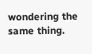wondering the same thing.